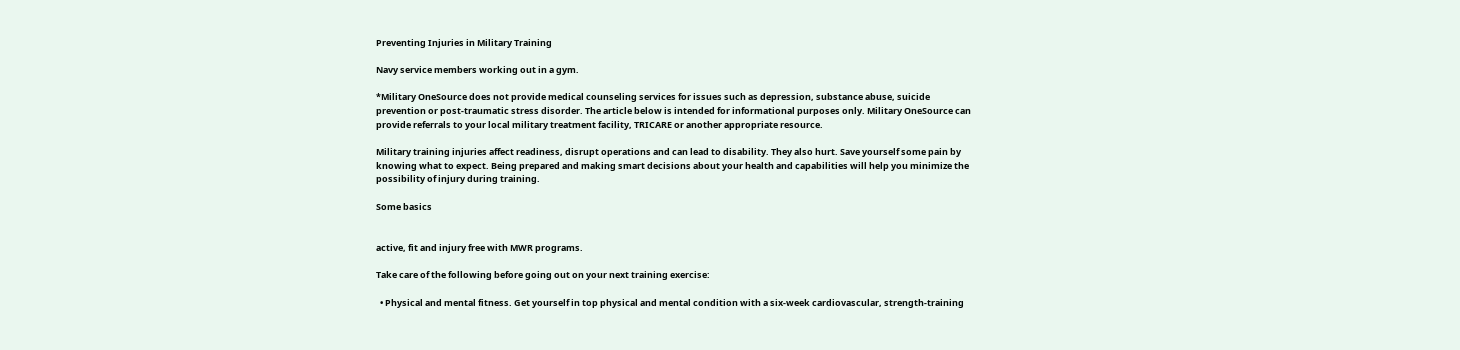Preventing Injuries in Military Training

Navy service members working out in a gym.

*Military OneSource does not provide medical counseling services for issues such as depression, substance abuse, suicide prevention or post-traumatic stress disorder. The article below is intended for informational purposes only. Military OneSource can provide referrals to your local military treatment facility, TRICARE or another appropriate resource.

Military training injuries affect readiness, disrupt operations and can lead to disability. They also hurt. Save yourself some pain by knowing what to expect. Being prepared and making smart decisions about your health and capabilities will help you minimize the possibility of injury during training.

Some basics


active, fit and injury free with MWR programs.

Take care of the following before going out on your next training exercise:

  • Physical and mental fitness. Get yourself in top physical and mental condition with a six-week cardiovascular, strength-training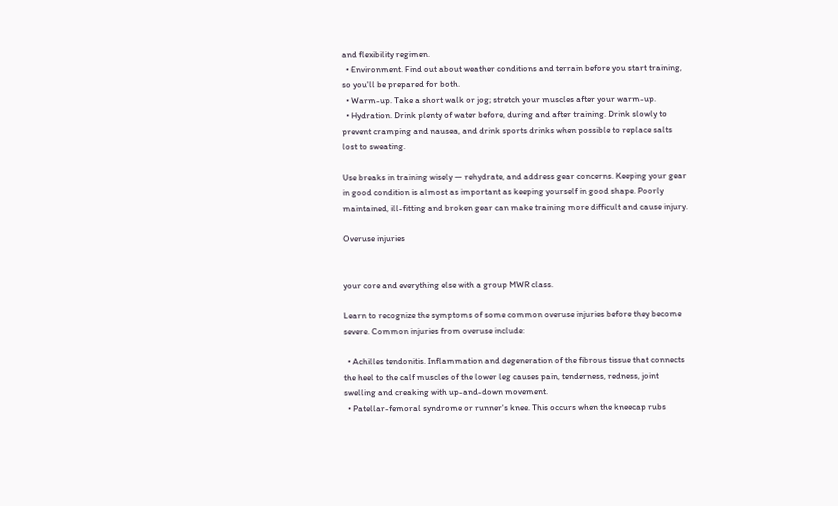and flexibility regimen.
  • Environment. Find out about weather conditions and terrain before you start training, so you'll be prepared for both.
  • Warm-up. Take a short walk or jog; stretch your muscles after your warm-up.
  • Hydration. Drink plenty of water before, during and after training. Drink slowly to prevent cramping and nausea, and drink sports drinks when possible to replace salts lost to sweating.

Use breaks in training wisely — rehydrate, and address gear concerns. Keeping your gear in good condition is almost as important as keeping yourself in good shape. Poorly maintained, ill-fitting and broken gear can make training more difficult and cause injury.

Overuse injuries


your core and everything else with a group MWR class.

Learn to recognize the symptoms of some common overuse injuries before they become severe. Common injuries from overuse include:

  • Achilles tendonitis. Inflammation and degeneration of the fibrous tissue that connects the heel to the calf muscles of the lower leg causes pain, tenderness, redness, joint swelling and creaking with up-and-down movement.
  • Patellar-femoral syndrome or runner's knee. This occurs when the kneecap rubs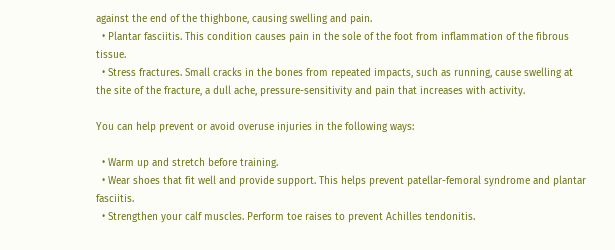against the end of the thighbone, causing swelling and pain.
  • Plantar fasciitis. This condition causes pain in the sole of the foot from inflammation of the fibrous tissue.
  • Stress fractures. Small cracks in the bones from repeated impacts, such as running, cause swelling at the site of the fracture, a dull ache, pressure-sensitivity and pain that increases with activity.

You can help prevent or avoid overuse injuries in the following ways:

  • Warm up and stretch before training.
  • Wear shoes that fit well and provide support. This helps prevent patellar-femoral syndrome and plantar fasciitis.
  • Strengthen your calf muscles. Perform toe raises to prevent Achilles tendonitis.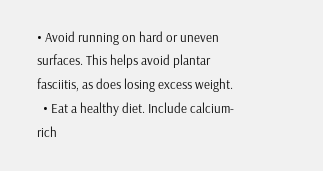• Avoid running on hard or uneven surfaces. This helps avoid plantar fasciitis, as does losing excess weight.
  • Eat a healthy diet. Include calcium-rich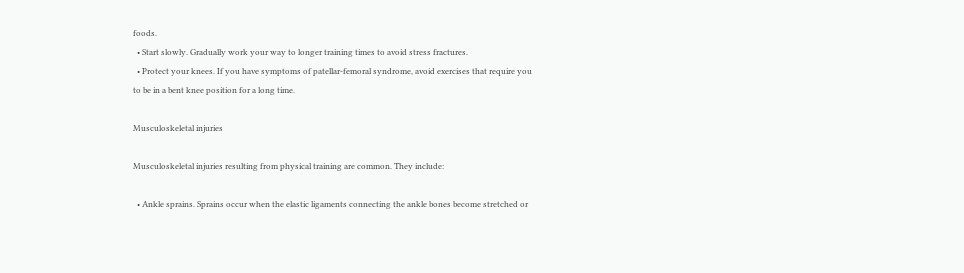foods.
  • Start slowly. Gradually work your way to longer training times to avoid stress fractures.
  • Protect your knees. If you have symptoms of patellar-femoral syndrome, avoid exercises that require you to be in a bent knee position for a long time.

Musculoskeletal injuries

Musculoskeletal injuries resulting from physical training are common. They include:

  • Ankle sprains. Sprains occur when the elastic ligaments connecting the ankle bones become stretched or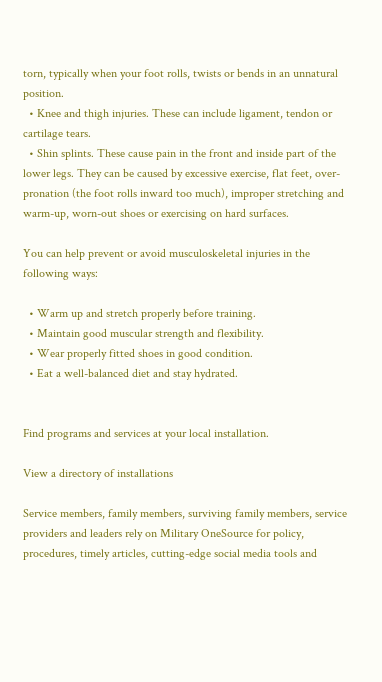torn, typically when your foot rolls, twists or bends in an unnatural position.
  • Knee and thigh injuries. These can include ligament, tendon or cartilage tears.
  • Shin splints. These cause pain in the front and inside part of the lower legs. They can be caused by excessive exercise, flat feet, over-pronation (the foot rolls inward too much), improper stretching and warm-up, worn-out shoes or exercising on hard surfaces.

You can help prevent or avoid musculoskeletal injuries in the following ways:

  • Warm up and stretch properly before training.
  • Maintain good muscular strength and flexibility.
  • Wear properly fitted shoes in good condition.
  • Eat a well-balanced diet and stay hydrated.


Find programs and services at your local installation.

View a directory of installations

Service members, family members, surviving family members, service providers and leaders rely on Military OneSource for policy, procedures, timely articles, cutting-edge social media tools and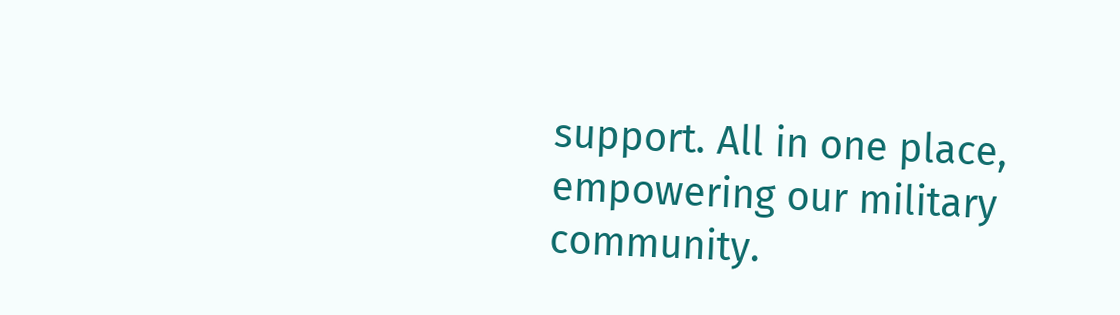support. All in one place, empowering our military community.